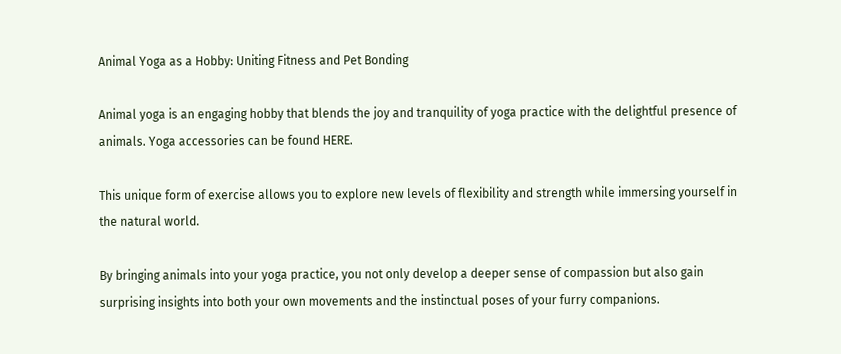Animal Yoga as a Hobby: Uniting Fitness and Pet Bonding

Animal yoga is an engaging hobby that blends the joy and tranquility of yoga practice with the delightful presence of animals. Yoga accessories can be found HERE.

This unique form of exercise allows you to explore new levels of flexibility and strength while immersing yourself in the natural world.

By bringing animals into your yoga practice, you not only develop a deeper sense of compassion but also gain surprising insights into both your own movements and the instinctual poses of your furry companions.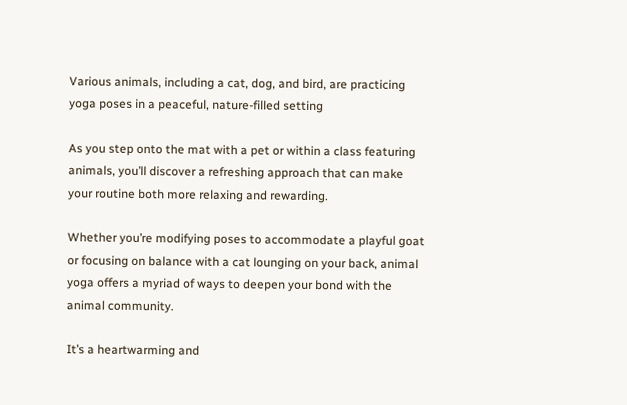Various animals, including a cat, dog, and bird, are practicing yoga poses in a peaceful, nature-filled setting

As you step onto the mat with a pet or within a class featuring animals, you’ll discover a refreshing approach that can make your routine both more relaxing and rewarding.

Whether you’re modifying poses to accommodate a playful goat or focusing on balance with a cat lounging on your back, animal yoga offers a myriad of ways to deepen your bond with the animal community.

It’s a heartwarming and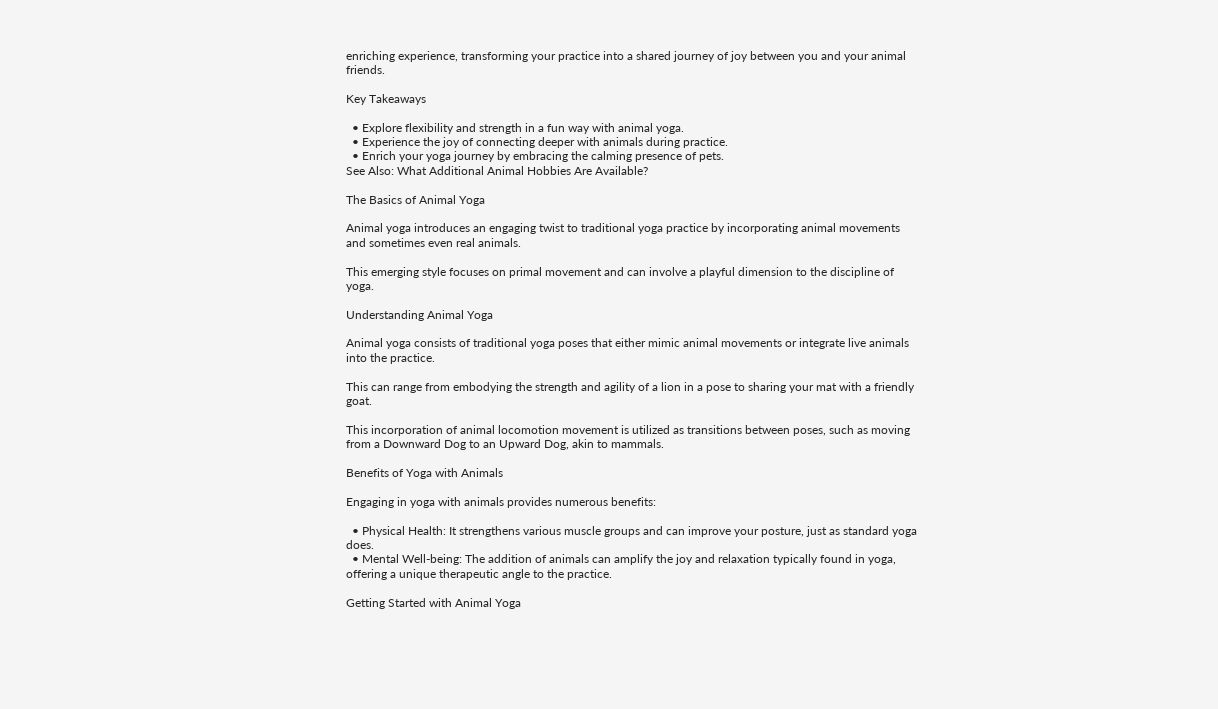enriching experience, transforming your practice into a shared journey of joy between you and your animal friends.

Key Takeaways

  • Explore flexibility and strength in a fun way with animal yoga.
  • Experience the joy of connecting deeper with animals during practice.
  • Enrich your yoga journey by embracing the calming presence of pets.
See Also: What Additional Animal Hobbies Are Available?

The Basics of Animal Yoga

Animal yoga introduces an engaging twist to traditional yoga practice by incorporating animal movements and sometimes even real animals.

This emerging style focuses on primal movement and can involve a playful dimension to the discipline of yoga.

Understanding Animal Yoga

Animal yoga consists of traditional yoga poses that either mimic animal movements or integrate live animals into the practice.

This can range from embodying the strength and agility of a lion in a pose to sharing your mat with a friendly goat.

This incorporation of animal locomotion movement is utilized as transitions between poses, such as moving from a Downward Dog to an Upward Dog, akin to mammals.

Benefits of Yoga with Animals

Engaging in yoga with animals provides numerous benefits:

  • Physical Health: It strengthens various muscle groups and can improve your posture, just as standard yoga does.
  • Mental Well-being: The addition of animals can amplify the joy and relaxation typically found in yoga, offering a unique therapeutic angle to the practice.

Getting Started with Animal Yoga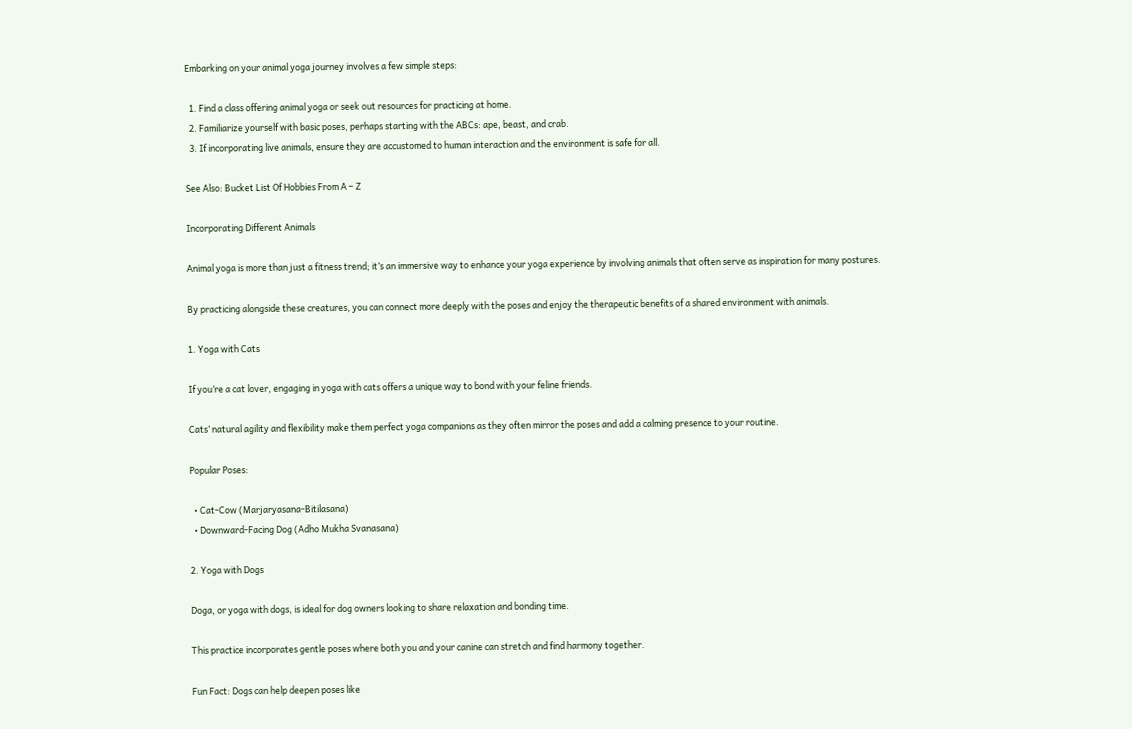Embarking on your animal yoga journey involves a few simple steps:

  1. Find a class offering animal yoga or seek out resources for practicing at home.
  2. Familiarize yourself with basic poses, perhaps starting with the ABCs: ape, beast, and crab.
  3. If incorporating live animals, ensure they are accustomed to human interaction and the environment is safe for all.

See Also: Bucket List Of Hobbies From A – Z

Incorporating Different Animals

Animal yoga is more than just a fitness trend; it’s an immersive way to enhance your yoga experience by involving animals that often serve as inspiration for many postures.

By practicing alongside these creatures, you can connect more deeply with the poses and enjoy the therapeutic benefits of a shared environment with animals.

1. Yoga with Cats

If you’re a cat lover, engaging in yoga with cats offers a unique way to bond with your feline friends.

Cats’ natural agility and flexibility make them perfect yoga companions as they often mirror the poses and add a calming presence to your routine.

Popular Poses:

  • Cat-Cow (Marjaryasana-Bitilasana)
  • Downward-Facing Dog (Adho Mukha Svanasana)

2. Yoga with Dogs

Doga, or yoga with dogs, is ideal for dog owners looking to share relaxation and bonding time.

This practice incorporates gentle poses where both you and your canine can stretch and find harmony together.

Fun Fact: Dogs can help deepen poses like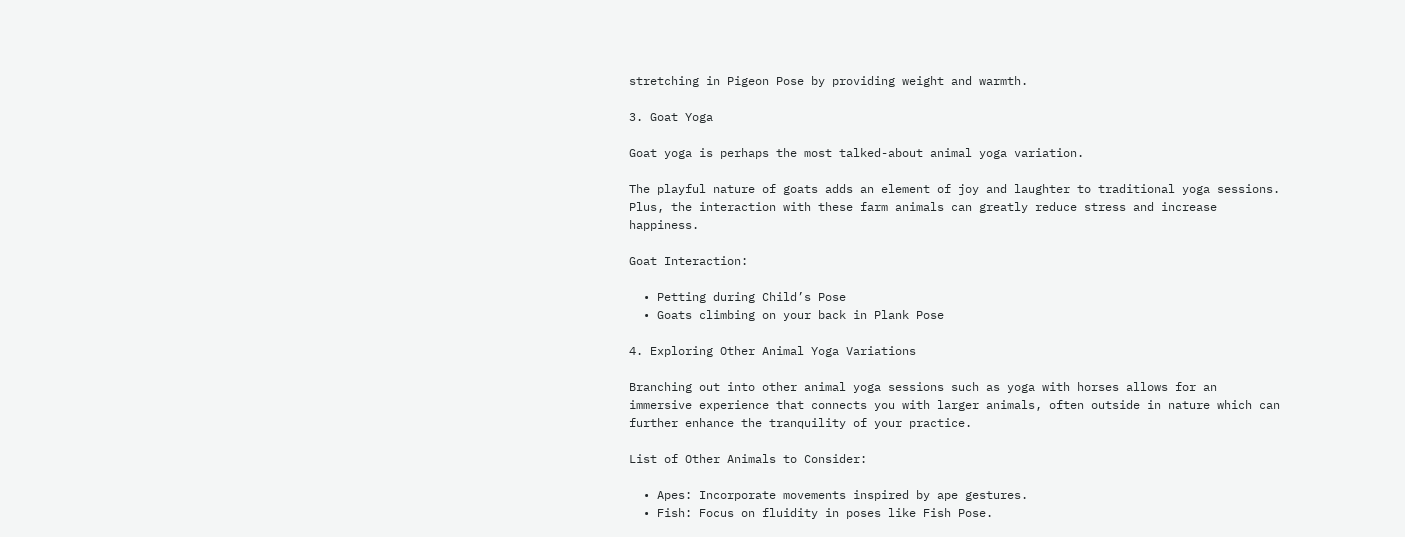stretching in Pigeon Pose by providing weight and warmth.

3. Goat Yoga

Goat yoga is perhaps the most talked-about animal yoga variation.

The playful nature of goats adds an element of joy and laughter to traditional yoga sessions. Plus, the interaction with these farm animals can greatly reduce stress and increase happiness.

Goat Interaction:

  • Petting during Child’s Pose
  • Goats climbing on your back in Plank Pose

4. Exploring Other Animal Yoga Variations

Branching out into other animal yoga sessions such as yoga with horses allows for an immersive experience that connects you with larger animals, often outside in nature which can further enhance the tranquility of your practice.

List of Other Animals to Consider:

  • Apes: Incorporate movements inspired by ape gestures.
  • Fish: Focus on fluidity in poses like Fish Pose.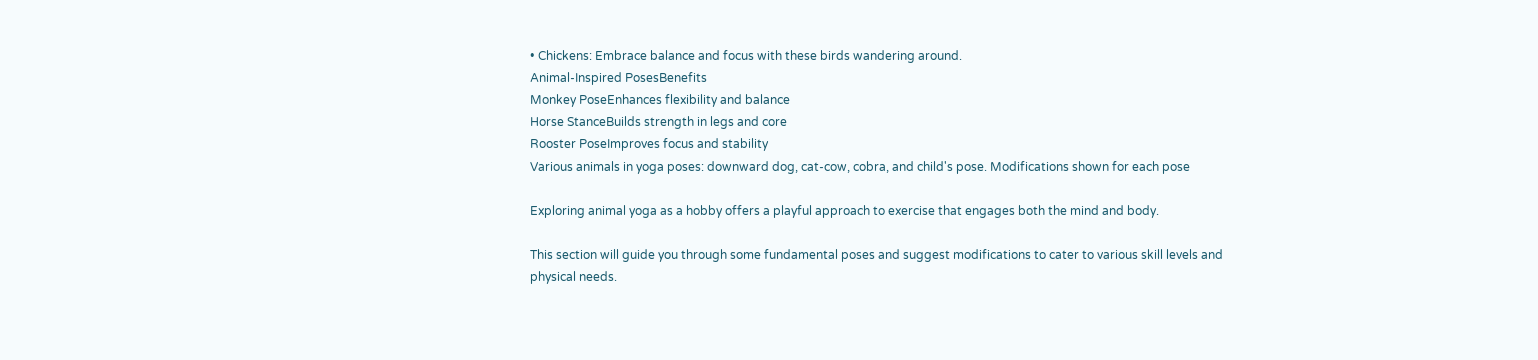• Chickens: Embrace balance and focus with these birds wandering around.
Animal-Inspired PosesBenefits
Monkey PoseEnhances flexibility and balance
Horse StanceBuilds strength in legs and core
Rooster PoseImproves focus and stability
Various animals in yoga poses: downward dog, cat-cow, cobra, and child's pose. Modifications shown for each pose

Exploring animal yoga as a hobby offers a playful approach to exercise that engages both the mind and body.

This section will guide you through some fundamental poses and suggest modifications to cater to various skill levels and physical needs.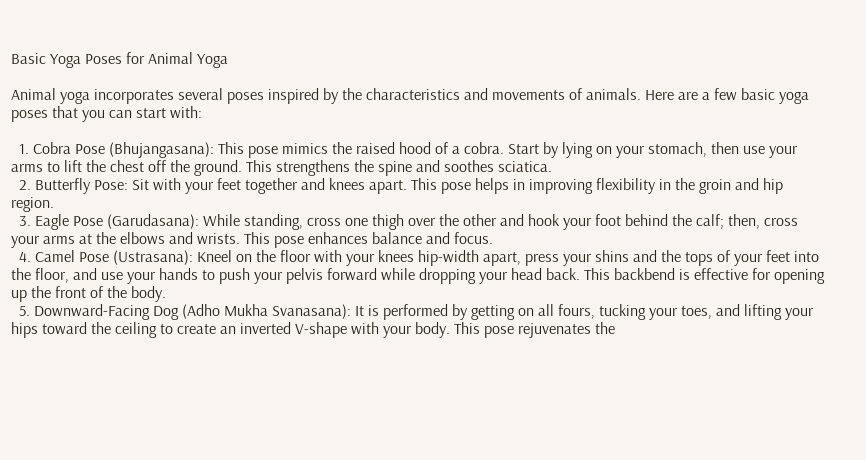Basic Yoga Poses for Animal Yoga

Animal yoga incorporates several poses inspired by the characteristics and movements of animals. Here are a few basic yoga poses that you can start with:

  1. Cobra Pose (Bhujangasana): This pose mimics the raised hood of a cobra. Start by lying on your stomach, then use your arms to lift the chest off the ground. This strengthens the spine and soothes sciatica.
  2. Butterfly Pose: Sit with your feet together and knees apart. This pose helps in improving flexibility in the groin and hip region.
  3. Eagle Pose (Garudasana): While standing, cross one thigh over the other and hook your foot behind the calf; then, cross your arms at the elbows and wrists. This pose enhances balance and focus.
  4. Camel Pose (Ustrasana): Kneel on the floor with your knees hip-width apart, press your shins and the tops of your feet into the floor, and use your hands to push your pelvis forward while dropping your head back. This backbend is effective for opening up the front of the body.
  5. Downward-Facing Dog (Adho Mukha Svanasana): It is performed by getting on all fours, tucking your toes, and lifting your hips toward the ceiling to create an inverted V-shape with your body. This pose rejuvenates the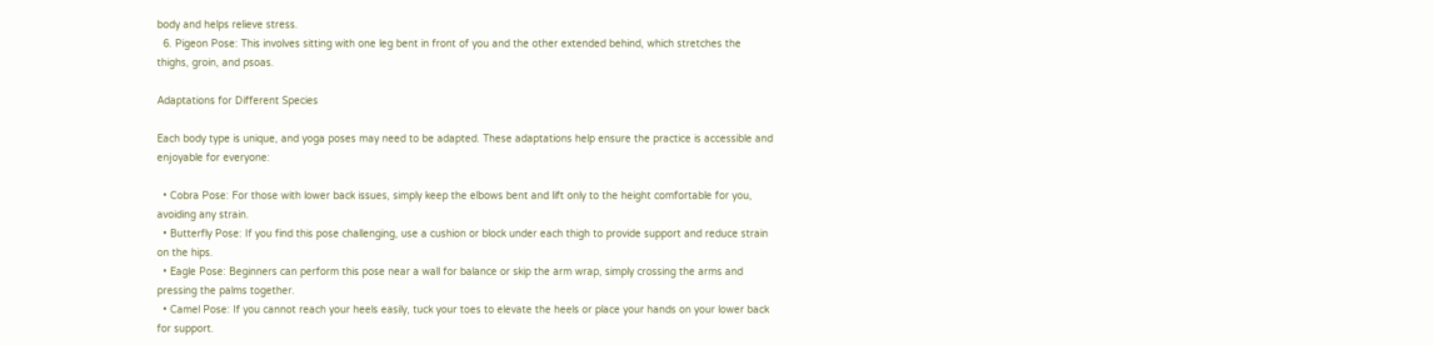body and helps relieve stress.
  6. Pigeon Pose: This involves sitting with one leg bent in front of you and the other extended behind, which stretches the thighs, groin, and psoas.

Adaptations for Different Species

Each body type is unique, and yoga poses may need to be adapted. These adaptations help ensure the practice is accessible and enjoyable for everyone:

  • Cobra Pose: For those with lower back issues, simply keep the elbows bent and lift only to the height comfortable for you, avoiding any strain.
  • Butterfly Pose: If you find this pose challenging, use a cushion or block under each thigh to provide support and reduce strain on the hips.
  • Eagle Pose: Beginners can perform this pose near a wall for balance or skip the arm wrap, simply crossing the arms and pressing the palms together.
  • Camel Pose: If you cannot reach your heels easily, tuck your toes to elevate the heels or place your hands on your lower back for support.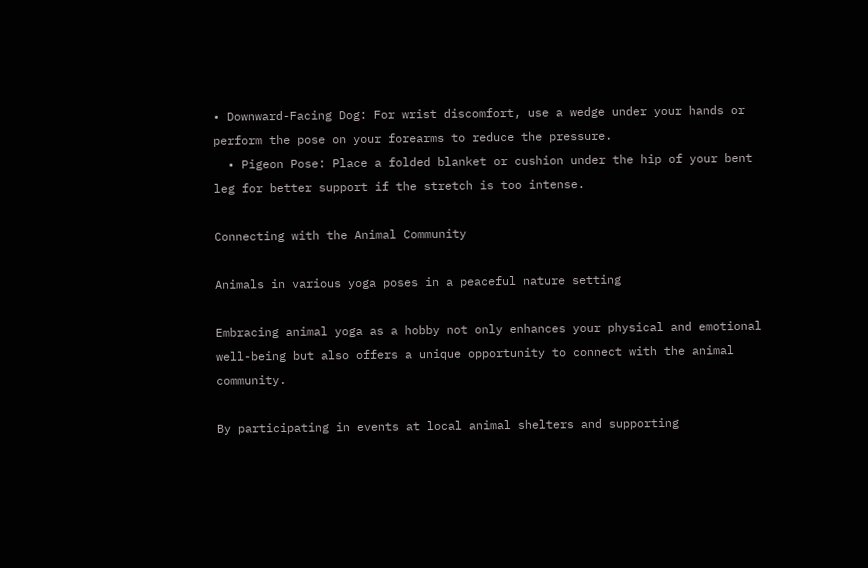• Downward-Facing Dog: For wrist discomfort, use a wedge under your hands or perform the pose on your forearms to reduce the pressure.
  • Pigeon Pose: Place a folded blanket or cushion under the hip of your bent leg for better support if the stretch is too intense.

Connecting with the Animal Community

Animals in various yoga poses in a peaceful nature setting

Embracing animal yoga as a hobby not only enhances your physical and emotional well-being but also offers a unique opportunity to connect with the animal community.

By participating in events at local animal shelters and supporting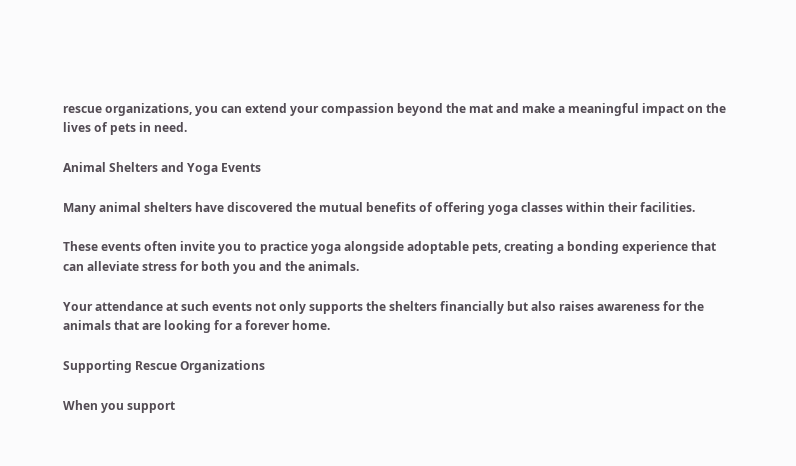rescue organizations, you can extend your compassion beyond the mat and make a meaningful impact on the lives of pets in need.

Animal Shelters and Yoga Events

Many animal shelters have discovered the mutual benefits of offering yoga classes within their facilities.

These events often invite you to practice yoga alongside adoptable pets, creating a bonding experience that can alleviate stress for both you and the animals.

Your attendance at such events not only supports the shelters financially but also raises awareness for the animals that are looking for a forever home.

Supporting Rescue Organizations

When you support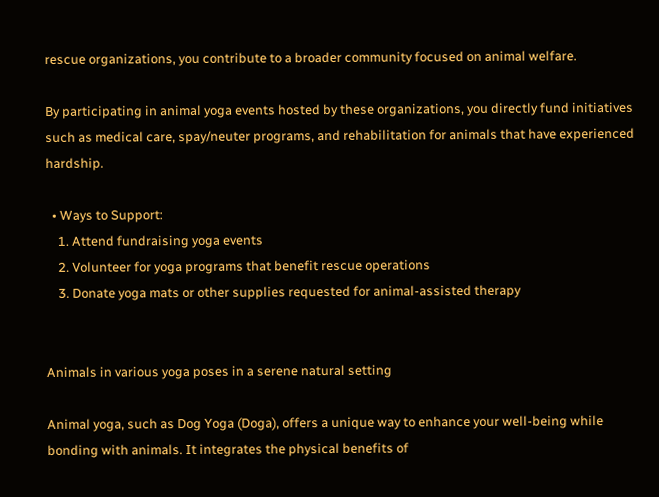rescue organizations, you contribute to a broader community focused on animal welfare.

By participating in animal yoga events hosted by these organizations, you directly fund initiatives such as medical care, spay/neuter programs, and rehabilitation for animals that have experienced hardship.

  • Ways to Support:
    1. Attend fundraising yoga events
    2. Volunteer for yoga programs that benefit rescue operations
    3. Donate yoga mats or other supplies requested for animal-assisted therapy


Animals in various yoga poses in a serene natural setting

Animal yoga, such as Dog Yoga (Doga), offers a unique way to enhance your well-being while bonding with animals. It integrates the physical benefits of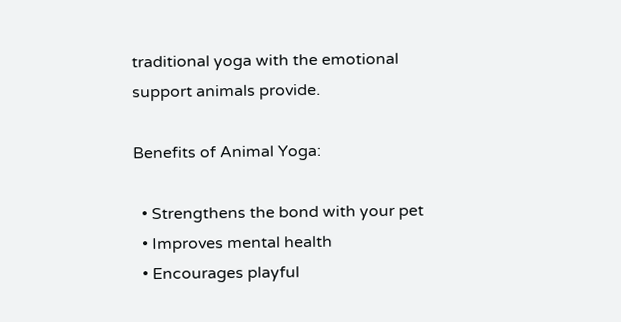traditional yoga with the emotional support animals provide.

Benefits of Animal Yoga:

  • Strengthens the bond with your pet
  • Improves mental health
  • Encourages playful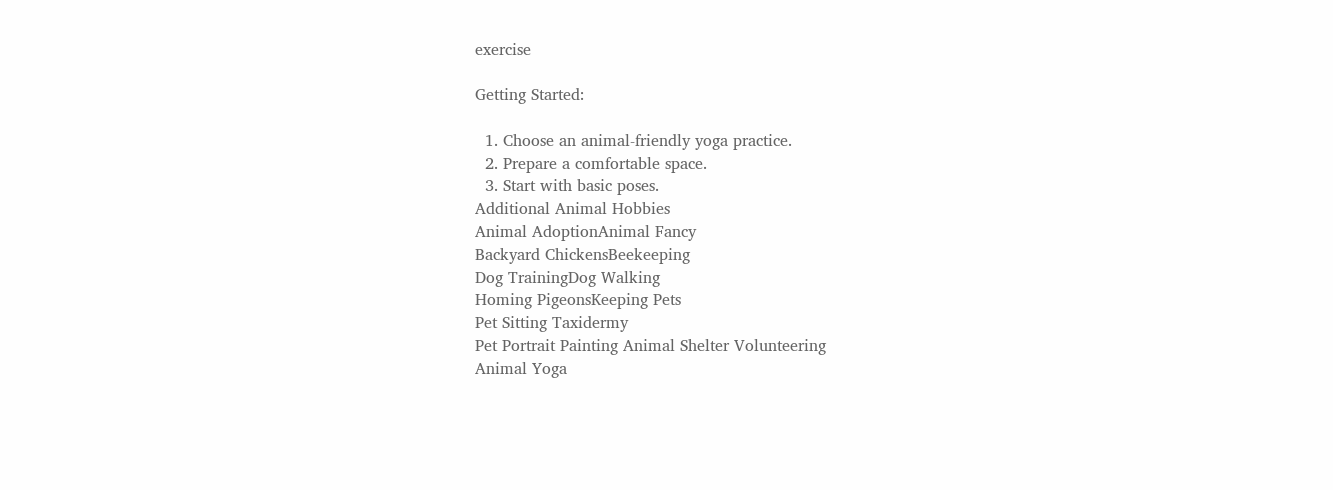exercise

Getting Started:

  1. Choose an animal-friendly yoga practice.
  2. Prepare a comfortable space.
  3. Start with basic poses.
Additional Animal Hobbies
Animal AdoptionAnimal Fancy
Backyard ChickensBeekeeping
Dog TrainingDog Walking
Homing PigeonsKeeping Pets
Pet Sitting Taxidermy
Pet Portrait Painting Animal Shelter Volunteering
Animal Yoga